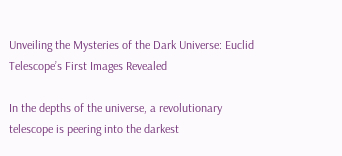Unveiling the Mysteries of the Dark Universe: Euclid Telescope’s First Images Revealed

In the depths of the universe, a revolutionary telescope is peering into the darkest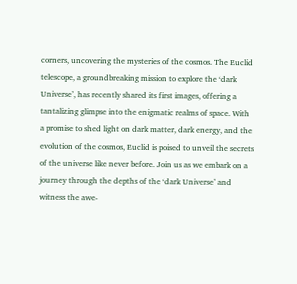corners, uncovering the mysteries of the cosmos. The Euclid telescope, a groundbreaking mission to explore the ‘dark Universe’, has recently shared its first images, offering a tantalizing glimpse into the enigmatic realms of space. With a promise to shed light on dark matter, dark energy, and the evolution of the cosmos, Euclid is poised to unveil the secrets of the universe like never before. Join us as we embark on a journey through the depths of the ‘dark Universe’ and witness the awe-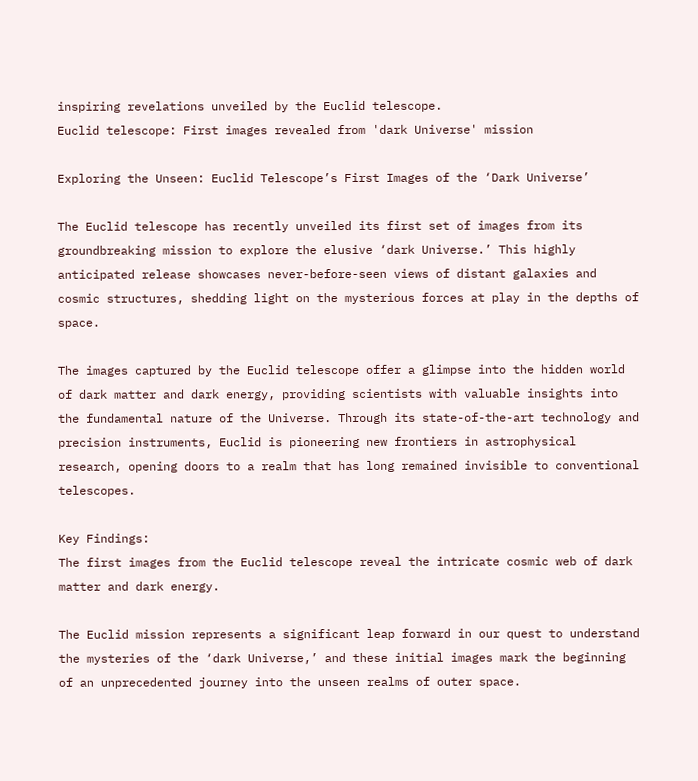inspiring revelations unveiled by the Euclid telescope.
Euclid telescope: First images revealed from 'dark Universe' mission

Exploring the Unseen: Euclid Telescope’s First Images of the ‘Dark Universe’

The Euclid telescope has recently unveiled its first set of images from its groundbreaking mission to explore the elusive ‘dark Universe.’ This highly anticipated release showcases never-before-seen views of distant galaxies and cosmic structures, shedding light on the mysterious forces at play in the depths of space.

The images captured by the Euclid telescope offer a glimpse into the hidden world of dark matter and dark energy, providing scientists with valuable insights into the fundamental nature of the Universe. Through its state-of-the-art technology and precision instruments, Euclid is pioneering new frontiers in astrophysical research, opening doors to a realm that has long remained invisible to conventional telescopes.

Key Findings:
The first images from the Euclid telescope reveal the intricate cosmic web of dark matter and dark energy.

The Euclid mission represents a significant leap forward in our quest to understand the mysteries of the ‘dark Universe,’ and these initial images mark the beginning of an unprecedented journey into the unseen realms of outer space.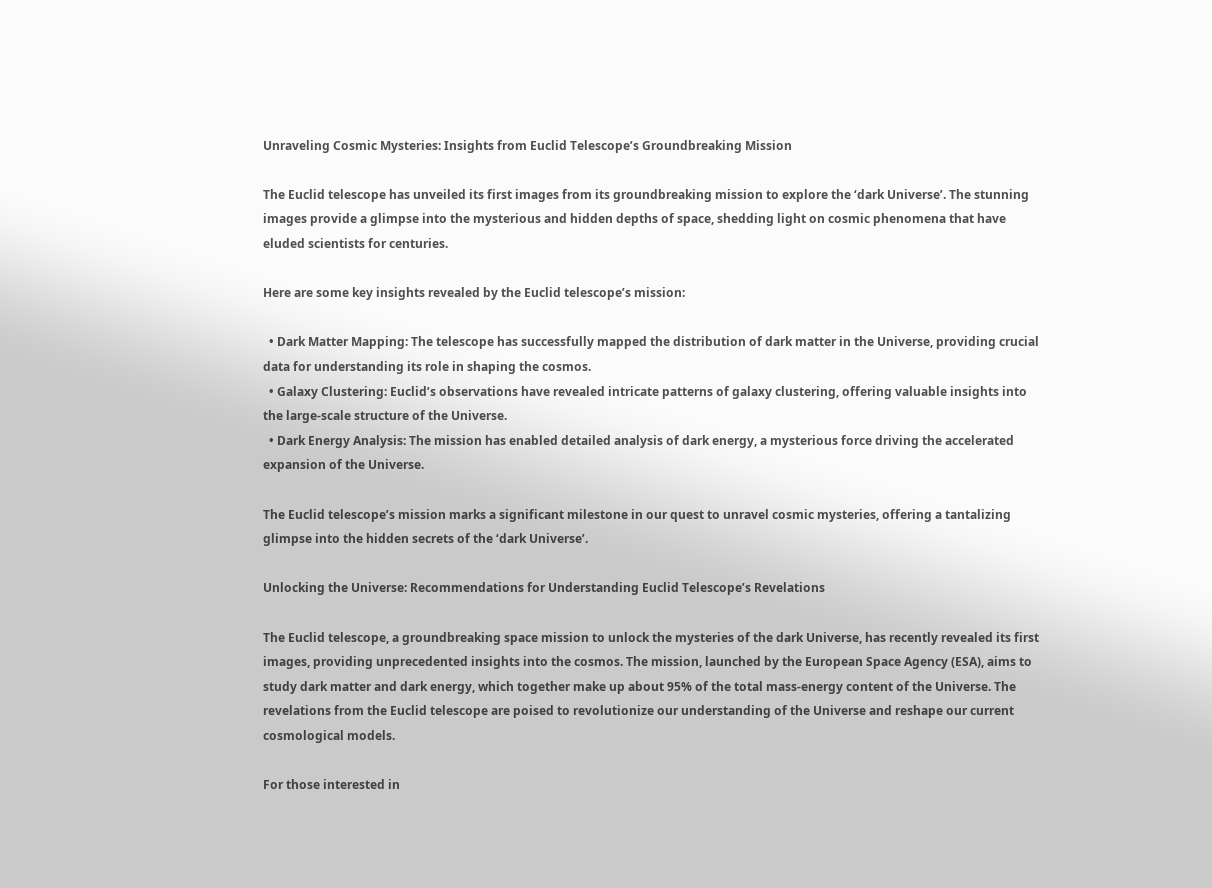Unraveling Cosmic Mysteries: Insights from Euclid Telescope’s Groundbreaking Mission

The Euclid telescope has unveiled its first images from its groundbreaking mission to explore the ‘dark Universe’. The stunning images provide a glimpse into the mysterious and hidden depths of space, shedding light on cosmic phenomena that have eluded scientists for centuries.

Here are some key insights revealed by the Euclid telescope’s mission:

  • Dark Matter Mapping: The telescope has successfully mapped the distribution of dark matter in the Universe, providing crucial data for understanding its role in shaping the cosmos.
  • Galaxy Clustering: Euclid’s observations have revealed intricate patterns of galaxy clustering, offering valuable insights into the large-scale structure of the Universe.
  • Dark Energy Analysis: The mission has enabled detailed analysis of dark energy, a mysterious force driving the accelerated expansion of the Universe.

The Euclid telescope’s mission marks a significant milestone in our quest to unravel cosmic mysteries, offering a tantalizing glimpse into the hidden secrets of the ‘dark Universe’.

Unlocking the Universe: Recommendations for Understanding Euclid Telescope’s Revelations

The Euclid telescope, a groundbreaking space mission to unlock the mysteries of the dark Universe, has recently revealed its first images, providing unprecedented insights into the cosmos. The mission, launched by the European Space Agency (ESA), aims to study dark matter and dark energy, which together make up about 95% of the total mass-energy content of the Universe. The revelations from the Euclid telescope are poised to revolutionize our understanding of the Universe and reshape our current cosmological models.

For those interested in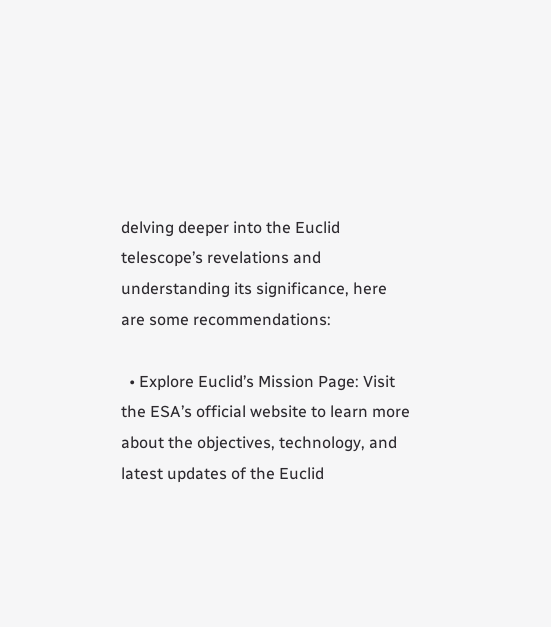delving deeper into the Euclid telescope’s revelations and understanding its significance, here are some recommendations:

  • Explore Euclid’s Mission Page: Visit the ESA’s official website to learn more about the objectives, technology, and latest updates of the Euclid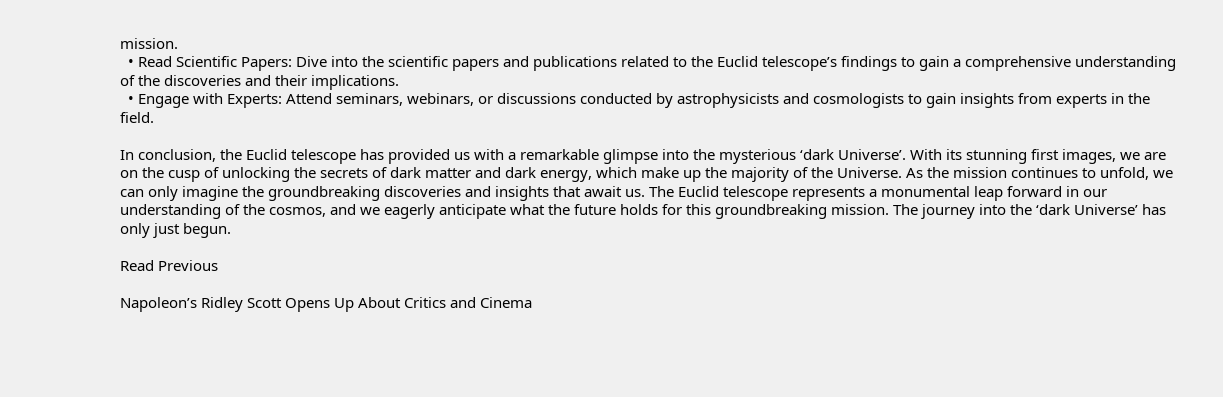mission.
  • Read Scientific Papers: Dive into the scientific papers and publications related to the Euclid telescope’s findings to gain a comprehensive understanding of the discoveries and their implications.
  • Engage with Experts: Attend seminars, webinars, or discussions conducted by astrophysicists and cosmologists to gain insights from experts in the field.

In conclusion, the Euclid telescope has provided us with a remarkable glimpse into the mysterious ‘dark Universe’. With its stunning first images, we are on the cusp of unlocking the secrets of dark matter and dark energy, which make up the majority of the Universe. As the mission continues to unfold, we can only imagine the groundbreaking discoveries and insights that await us. The Euclid telescope represents a monumental leap forward in our understanding of the cosmos, and we eagerly anticipate what the future holds for this groundbreaking mission. The journey into the ‘dark Universe’ has only just begun.

Read Previous

Napoleon’s Ridley Scott Opens Up About Critics and Cinema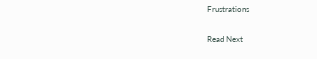Frustrations

Read Next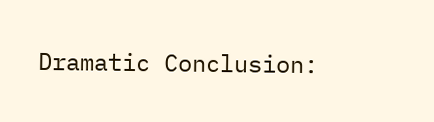Dramatic Conclusion: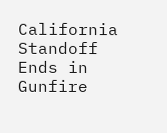California Standoff Ends in Gunfire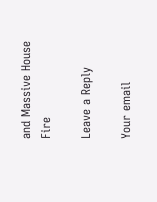and Massive House Fire

Leave a Reply

Your email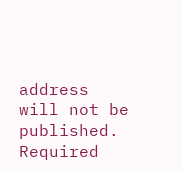address will not be published. Required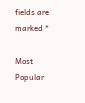fields are marked *

Most Popular